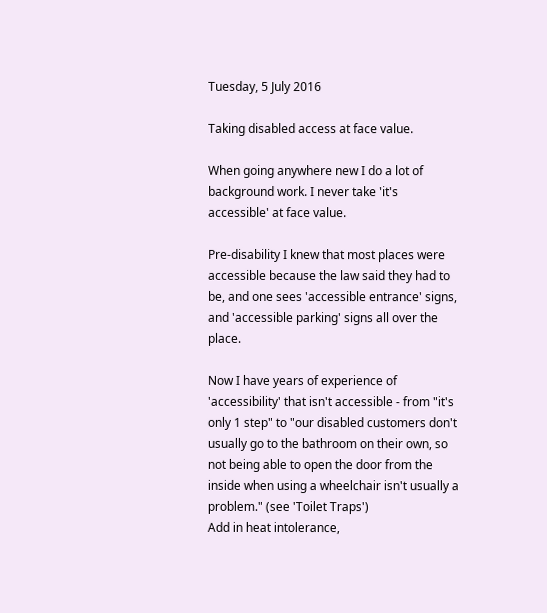Tuesday, 5 July 2016

Taking disabled access at face value.

When going anywhere new I do a lot of background work. I never take 'it's accessible' at face value.

Pre-disability I knew that most places were accessible because the law said they had to be, and one sees 'accessible entrance' signs, and 'accessible parking' signs all over the place.

Now I have years of experience of 'accessibility' that isn't accessible - from "it's only 1 step" to "our disabled customers don't usually go to the bathroom on their own, so not being able to open the door from the inside when using a wheelchair isn't usually a problem." (see 'Toilet Traps')
Add in heat intolerance,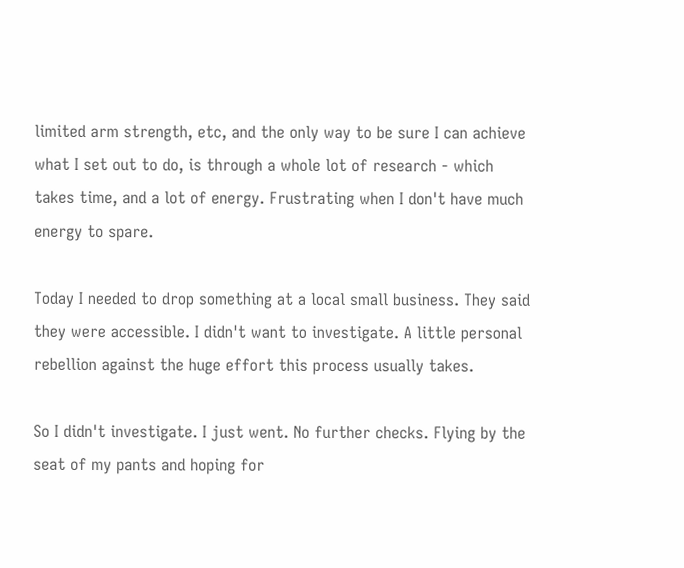limited arm strength, etc, and the only way to be sure I can achieve what I set out to do, is through a whole lot of research - which takes time, and a lot of energy. Frustrating when I don't have much energy to spare.

Today I needed to drop something at a local small business. They said they were accessible. I didn't want to investigate. A little personal rebellion against the huge effort this process usually takes.

So I didn't investigate. I just went. No further checks. Flying by the seat of my pants and hoping for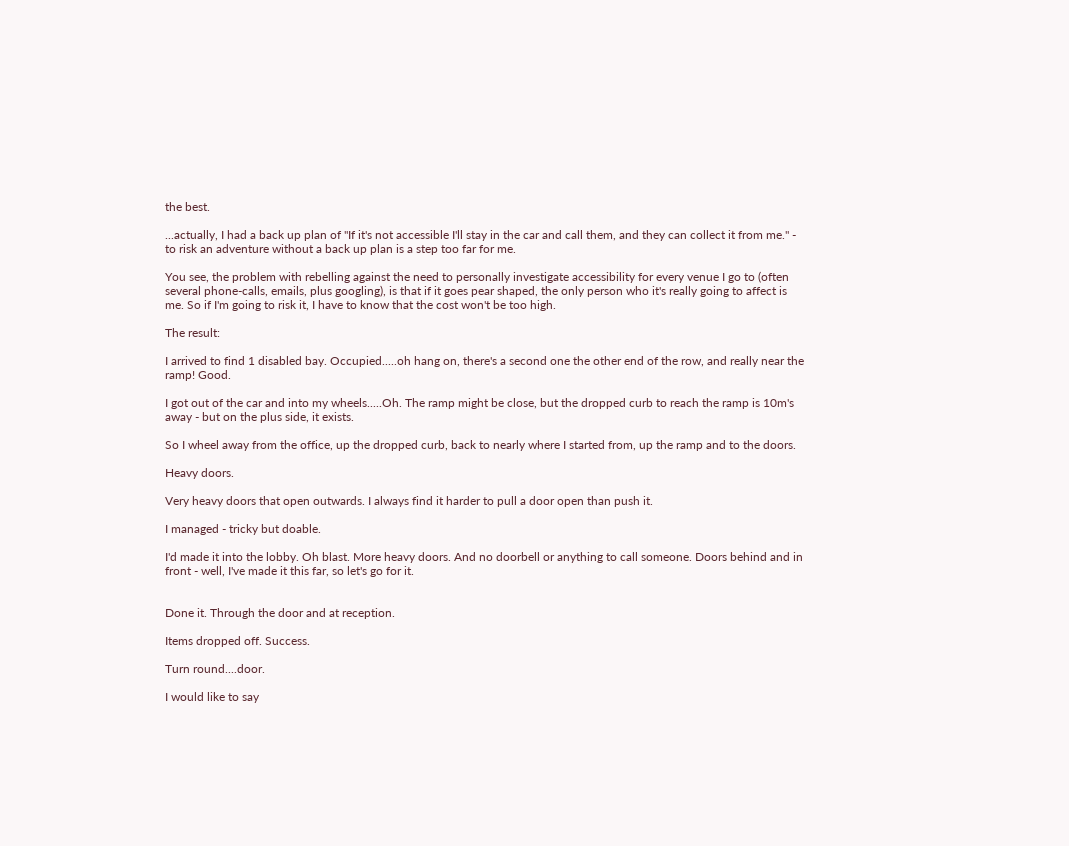the best.

...actually, I had a back up plan of "If it's not accessible I'll stay in the car and call them, and they can collect it from me." - to risk an adventure without a back up plan is a step too far for me.

You see, the problem with rebelling against the need to personally investigate accessibility for every venue I go to (often several phone-calls, emails, plus googling), is that if it goes pear shaped, the only person who it's really going to affect is me. So if I'm going to risk it, I have to know that the cost won't be too high.

The result:

I arrived to find 1 disabled bay. Occupied.....oh hang on, there's a second one the other end of the row, and really near the ramp! Good.

I got out of the car and into my wheels.....Oh. The ramp might be close, but the dropped curb to reach the ramp is 10m's away - but on the plus side, it exists.

So I wheel away from the office, up the dropped curb, back to nearly where I started from, up the ramp and to the doors.

Heavy doors.

Very heavy doors that open outwards. I always find it harder to pull a door open than push it.

I managed - tricky but doable.

I'd made it into the lobby. Oh blast. More heavy doors. And no doorbell or anything to call someone. Doors behind and in front - well, I've made it this far, so let's go for it.


Done it. Through the door and at reception.

Items dropped off. Success.

Turn round....door.

I would like to say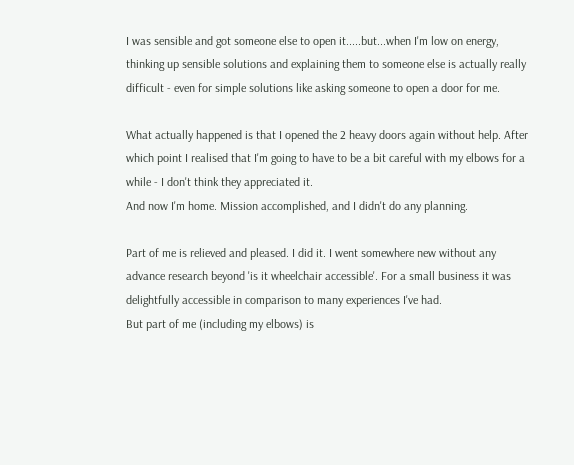I was sensible and got someone else to open it.....but...when I'm low on energy, thinking up sensible solutions and explaining them to someone else is actually really difficult - even for simple solutions like asking someone to open a door for me.

What actually happened is that I opened the 2 heavy doors again without help. After which point I realised that I'm going to have to be a bit careful with my elbows for a while - I don't think they appreciated it.
And now I'm home. Mission accomplished, and I didn't do any planning.

Part of me is relieved and pleased. I did it. I went somewhere new without any advance research beyond 'is it wheelchair accessible'. For a small business it was delightfully accessible in comparison to many experiences I've had.
But part of me (including my elbows) is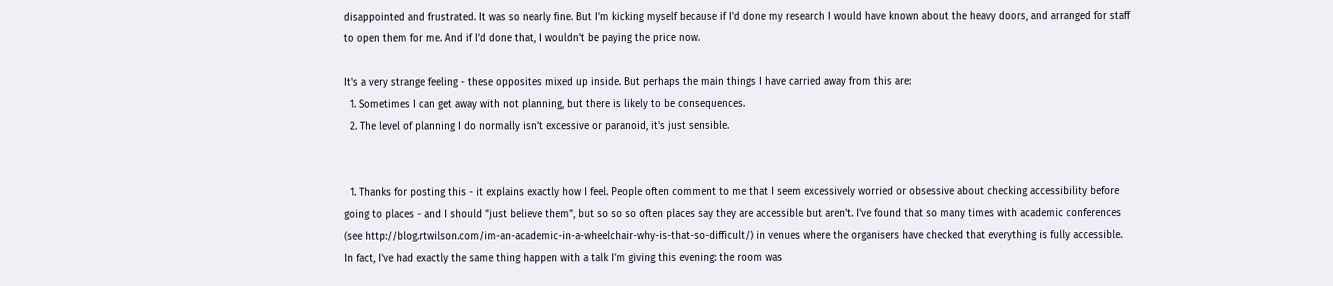disappointed and frustrated. It was so nearly fine. But I'm kicking myself because if I'd done my research I would have known about the heavy doors, and arranged for staff to open them for me. And if I'd done that, I wouldn't be paying the price now.

It's a very strange feeling - these opposites mixed up inside. But perhaps the main things I have carried away from this are:
  1. Sometimes I can get away with not planning, but there is likely to be consequences.
  2. The level of planning I do normally isn't excessive or paranoid, it's just sensible.


  1. Thanks for posting this - it explains exactly how I feel. People often comment to me that I seem excessively worried or obsessive about checking accessibility before going to places - and I should "just believe them", but so so so often places say they are accessible but aren't. I've found that so many times with academic conferences (see http://blog.rtwilson.com/im-an-academic-in-a-wheelchair-why-is-that-so-difficult/) in venues where the organisers have checked that everything is fully accessible. In fact, I've had exactly the same thing happen with a talk I'm giving this evening: the room was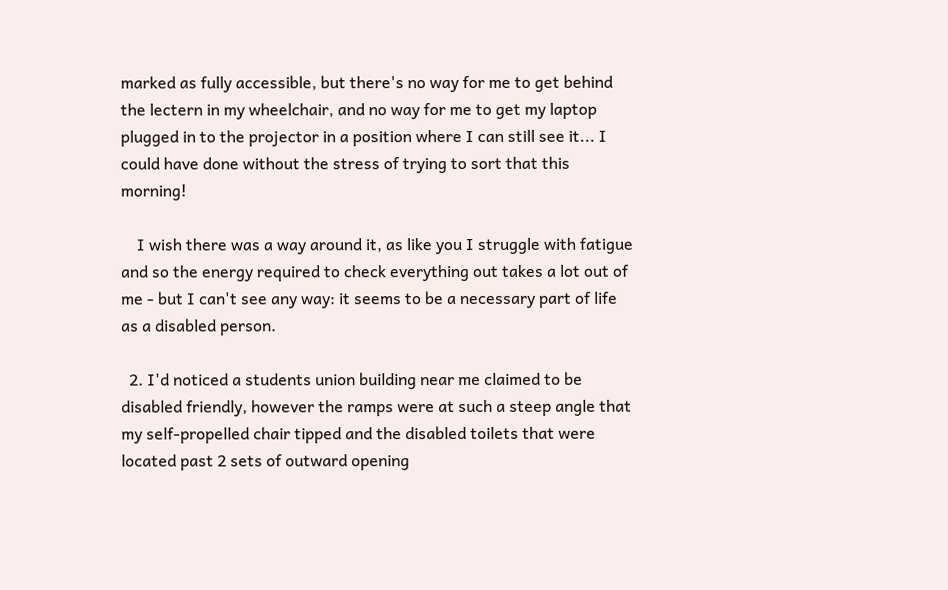marked as fully accessible, but there's no way for me to get behind the lectern in my wheelchair, and no way for me to get my laptop plugged in to the projector in a position where I can still see it... I could have done without the stress of trying to sort that this morning!

    I wish there was a way around it, as like you I struggle with fatigue and so the energy required to check everything out takes a lot out of me - but I can't see any way: it seems to be a necessary part of life as a disabled person.

  2. I'd noticed a students union building near me claimed to be disabled friendly, however the ramps were at such a steep angle that my self-propelled chair tipped and the disabled toilets that were located past 2 sets of outward opening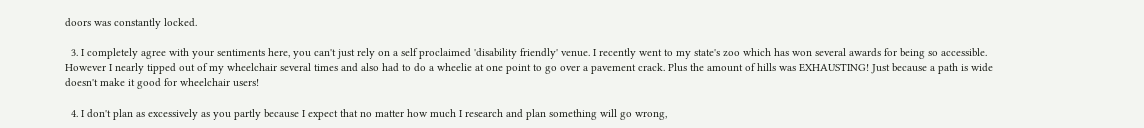doors was constantly locked.

  3. I completely agree with your sentiments here, you can't just rely on a self proclaimed 'disability friendly' venue. I recently went to my state's zoo which has won several awards for being so accessible. However I nearly tipped out of my wheelchair several times and also had to do a wheelie at one point to go over a pavement crack. Plus the amount of hills was EXHAUSTING! Just because a path is wide doesn't make it good for wheelchair users!

  4. I don't plan as excessively as you partly because I expect that no matter how much I research and plan something will go wrong,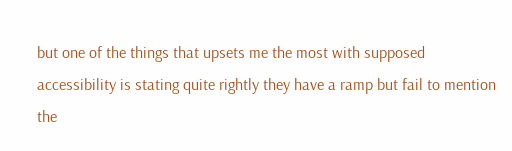but one of the things that upsets me the most with supposed accessibility is stating quite rightly they have a ramp but fail to mention the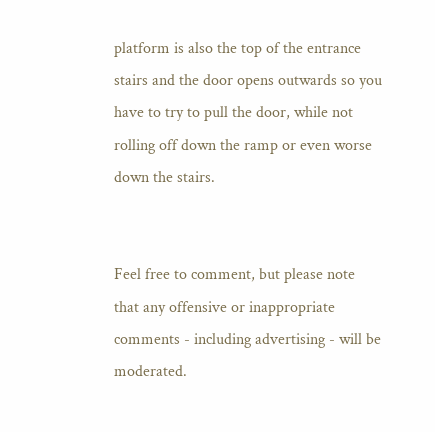platform is also the top of the entrance stairs and the door opens outwards so you have to try to pull the door, while not rolling off down the ramp or even worse down the stairs.


Feel free to comment, but please note that any offensive or inappropriate comments - including advertising - will be moderated.